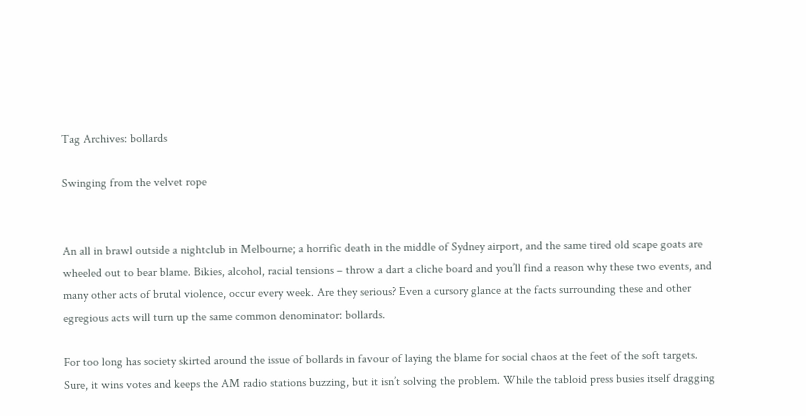Tag Archives: bollards

Swinging from the velvet rope


An all in brawl outside a nightclub in Melbourne; a horrific death in the middle of Sydney airport, and the same tired old scape goats are wheeled out to bear blame. Bikies, alcohol, racial tensions – throw a dart a cliche board and you’ll find a reason why these two events, and many other acts of brutal violence, occur every week. Are they serious? Even a cursory glance at the facts surrounding these and other egregious acts will turn up the same common denominator: bollards.

For too long has society skirted around the issue of bollards in favour of laying the blame for social chaos at the feet of the soft targets. Sure, it wins votes and keeps the AM radio stations buzzing, but it isn’t solving the problem. While the tabloid press busies itself dragging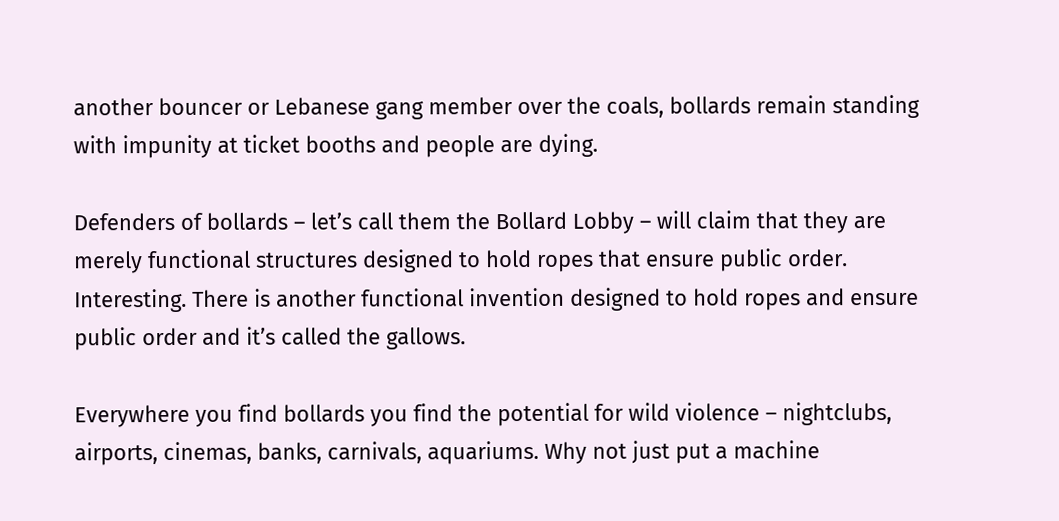another bouncer or Lebanese gang member over the coals, bollards remain standing with impunity at ticket booths and people are dying.

Defenders of bollards – let’s call them the Bollard Lobby – will claim that they are merely functional structures designed to hold ropes that ensure public order. Interesting. There is another functional invention designed to hold ropes and ensure public order and it’s called the gallows.

Everywhere you find bollards you find the potential for wild violence – nightclubs, airports, cinemas, banks, carnivals, aquariums. Why not just put a machine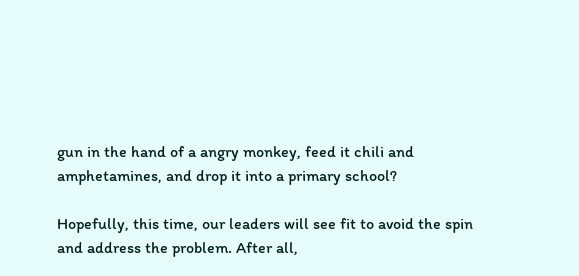gun in the hand of a angry monkey, feed it chili and amphetamines, and drop it into a primary school?

Hopefully, this time, our leaders will see fit to avoid the spin and address the problem. After all,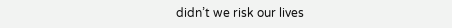didn’t we risk our lives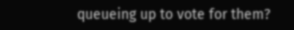queueing up to vote for them?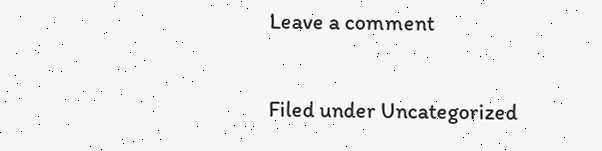Leave a comment

Filed under Uncategorized